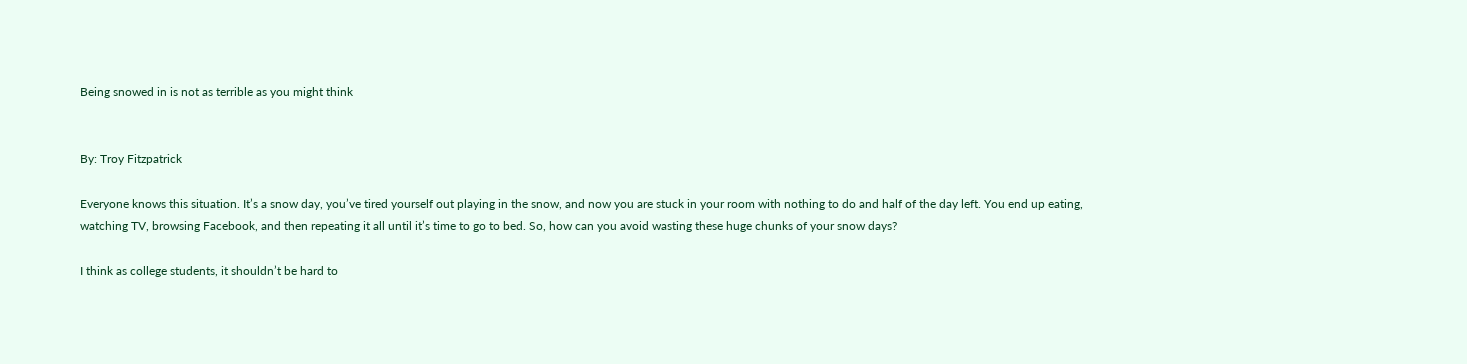Being snowed in is not as terrible as you might think


By: Troy Fitzpatrick

Everyone knows this situation. It’s a snow day, you’ve tired yourself out playing in the snow, and now you are stuck in your room with nothing to do and half of the day left. You end up eating, watching TV, browsing Facebook, and then repeating it all until it’s time to go to bed. So, how can you avoid wasting these huge chunks of your snow days?

I think as college students, it shouldn’t be hard to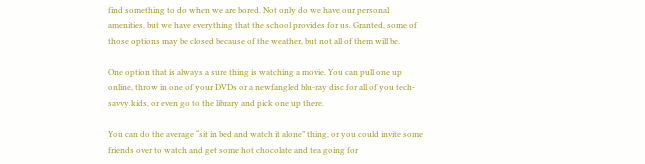find something to do when we are bored. Not only do we have our personal amenities, but we have everything that the school provides for us. Granted, some of those options may be closed because of the weather, but not all of them will be.

One option that is always a sure thing is watching a movie. You can pull one up online, throw in one of your DVDs or a newfangled blu-ray disc for all of you tech-savvy kids, or even go to the library and pick one up there.

You can do the average “sit in bed and watch it alone” thing, or you could invite some friends over to watch and get some hot chocolate and tea going for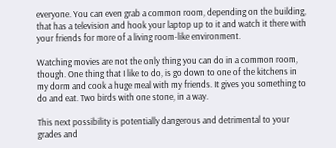everyone. You can even grab a common room, depending on the building, that has a television and hook your laptop up to it and watch it there with your friends for more of a living room-like environment.

Watching movies are not the only thing you can do in a common room, though. One thing that I like to do, is go down to one of the kitchens in my dorm and cook a huge meal with my friends. It gives you something to do and eat. Two birds with one stone, in a way.

This next possibility is potentially dangerous and detrimental to your grades and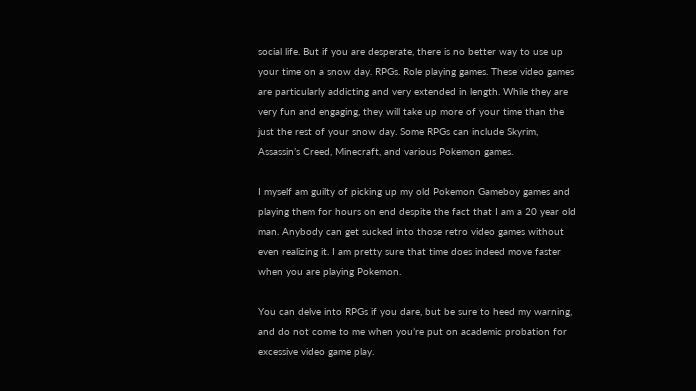social life. But if you are desperate, there is no better way to use up your time on a snow day. RPGs. Role playing games. These video games are particularly addicting and very extended in length. While they are very fun and engaging, they will take up more of your time than the just the rest of your snow day. Some RPGs can include Skyrim, Assassin’s Creed, Minecraft, and various Pokemon games.

I myself am guilty of picking up my old Pokemon Gameboy games and playing them for hours on end despite the fact that I am a 20 year old man. Anybody can get sucked into those retro video games without even realizing it. I am pretty sure that time does indeed move faster when you are playing Pokemon.

You can delve into RPGs if you dare, but be sure to heed my warning, and do not come to me when you’re put on academic probation for excessive video game play.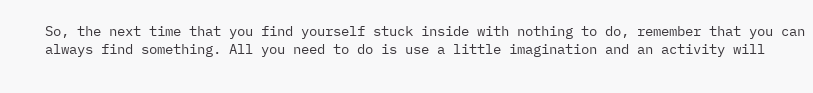So, the next time that you find yourself stuck inside with nothing to do, remember that you can always find something. All you need to do is use a little imagination and an activity will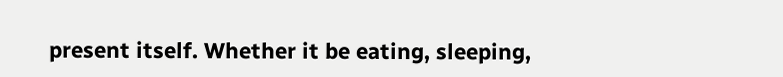present itself. Whether it be eating, sleeping,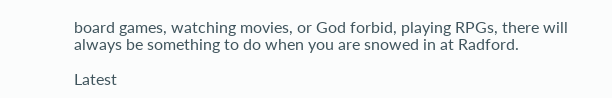board games, watching movies, or God forbid, playing RPGs, there will always be something to do when you are snowed in at Radford.

Latest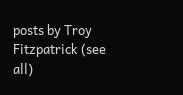posts by Troy Fitzpatrick (see all)